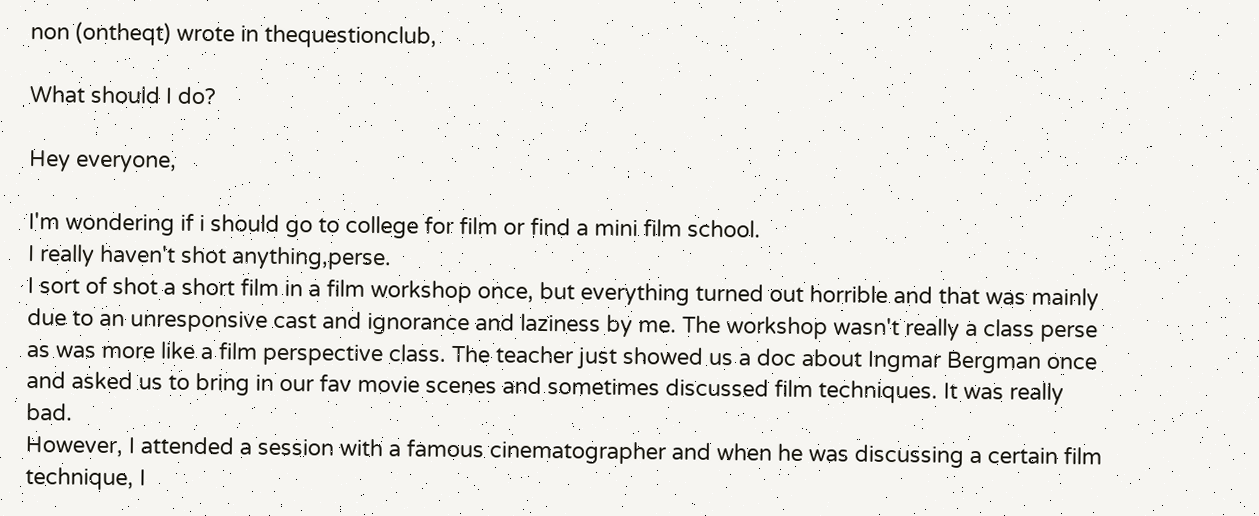non (ontheqt) wrote in thequestionclub,

What should I do?

Hey everyone,

I'm wondering if i should go to college for film or find a mini film school.
I really haven't shot anything,perse.
I sort of shot a short film in a film workshop once, but everything turned out horrible and that was mainly due to an unresponsive cast and ignorance and laziness by me. The workshop wasn't really a class perse as was more like a film perspective class. The teacher just showed us a doc about Ingmar Bergman once and asked us to bring in our fav movie scenes and sometimes discussed film techniques. It was really bad.
However, I attended a session with a famous cinematographer and when he was discussing a certain film technique, I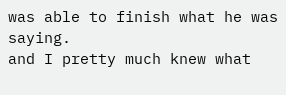was able to finish what he was saying.
and I pretty much knew what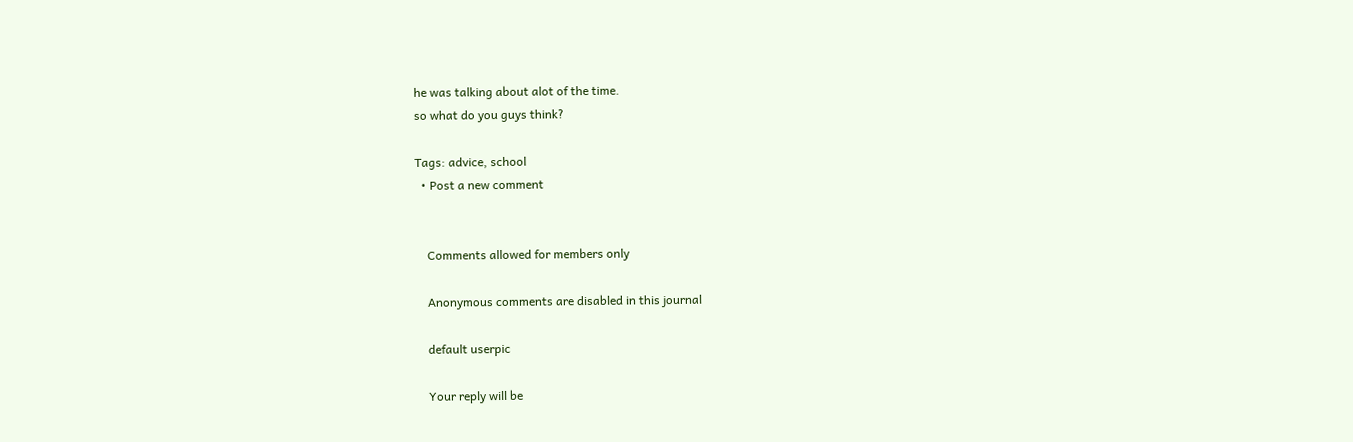he was talking about alot of the time.
so what do you guys think?

Tags: advice, school
  • Post a new comment


    Comments allowed for members only

    Anonymous comments are disabled in this journal

    default userpic

    Your reply will be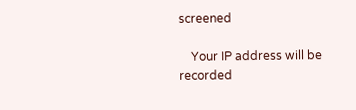screened

    Your IP address will be recorded